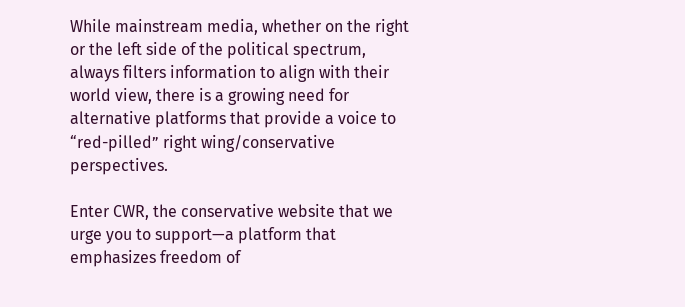While mainstream media, whether on the right or the left side of the political spectrum, always filters information to align with their world view, there is a growing need for alternative platforms that provide a voice to “red-pilled” right wing/conservative perspectives.

Enter CWR, the conservative website that we urge you to support—a platform that emphasizes freedom of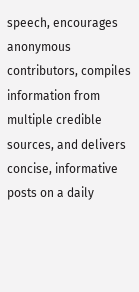speech, encourages anonymous contributors, compiles information from multiple credible sources, and delivers concise, informative posts on a daily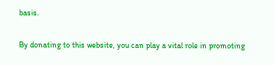basis.

By donating to this website, you can play a vital role in promoting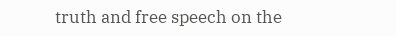truth and free speech on the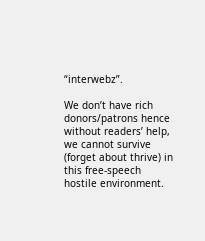“interwebz”.

We don’t have rich donors/patrons hence without readers’ help, we cannot survive (forget about thrive) in this free-speech hostile environment.